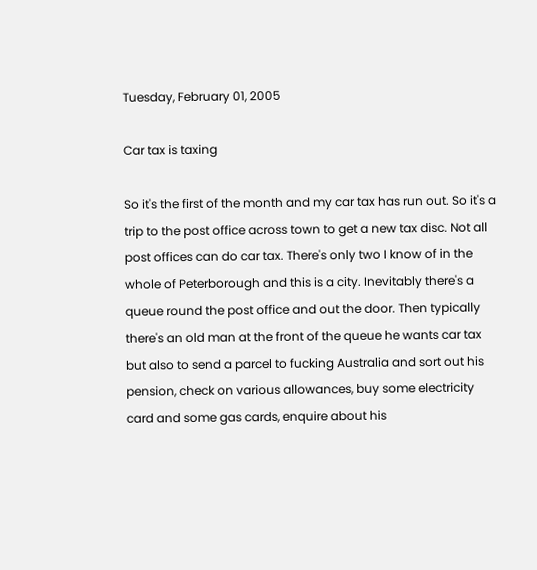Tuesday, February 01, 2005

Car tax is taxing

So it's the first of the month and my car tax has run out. So it's a trip to the post office across town to get a new tax disc. Not all post offices can do car tax. There's only two I know of in the whole of Peterborough and this is a city. Inevitably there's a queue round the post office and out the door. Then typically there's an old man at the front of the queue he wants car tax but also to send a parcel to fucking Australia and sort out his pension, check on various allowances, buy some electricity card and some gas cards, enquire about his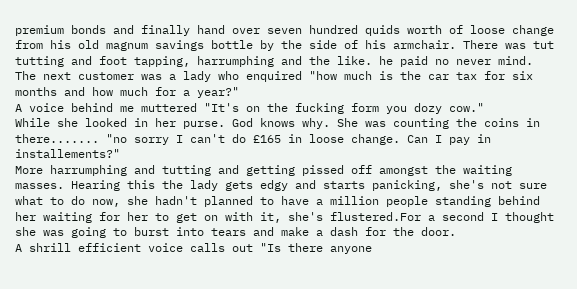premium bonds and finally hand over seven hundred quids worth of loose change from his old magnum savings bottle by the side of his armchair. There was tut tutting and foot tapping, harrumphing and the like. he paid no never mind.
The next customer was a lady who enquired "how much is the car tax for six months and how much for a year?"
A voice behind me muttered "It's on the fucking form you dozy cow."
While she looked in her purse. God knows why. She was counting the coins in there....... "no sorry I can't do £165 in loose change. Can I pay in installements?"
More harrumphing and tutting and getting pissed off amongst the waiting masses. Hearing this the lady gets edgy and starts panicking, she's not sure what to do now, she hadn't planned to have a million people standing behind her waiting for her to get on with it, she's flustered.For a second I thought she was going to burst into tears and make a dash for the door.
A shrill efficient voice calls out "Is there anyone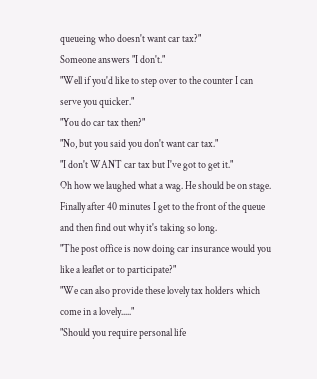queueing who doesn't want car tax?"
Someone answers "I don't."
"Well if you'd like to step over to the counter I can serve you quicker."
"You do car tax then?"
"No, but you said you don't want car tax."
"I don't WANT car tax but I've got to get it."
Oh how we laughed what a wag. He should be on stage.
Finally after 40 minutes I get to the front of the queue and then find out why it's taking so long.
"The post office is now doing car insurance would you like a leaflet or to participate?"
"We can also provide these lovely tax holders which come in a lovely....."
"Should you require personal life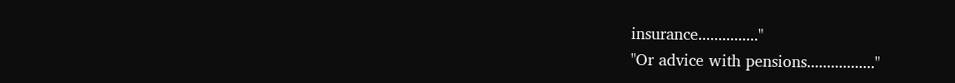insurance..............."
"Or advice with pensions................."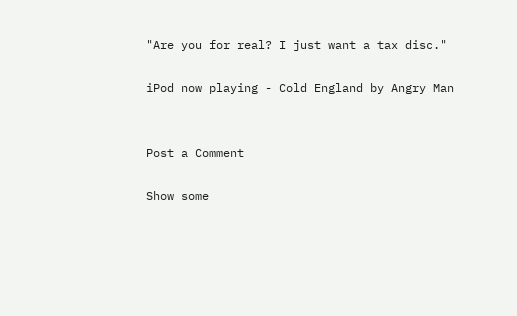"Are you for real? I just want a tax disc."

iPod now playing - Cold England by Angry Man


Post a Comment

Show some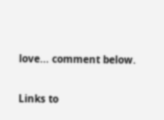love... comment below.

Links to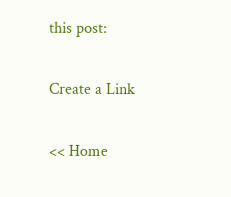this post:

Create a Link

<< Home